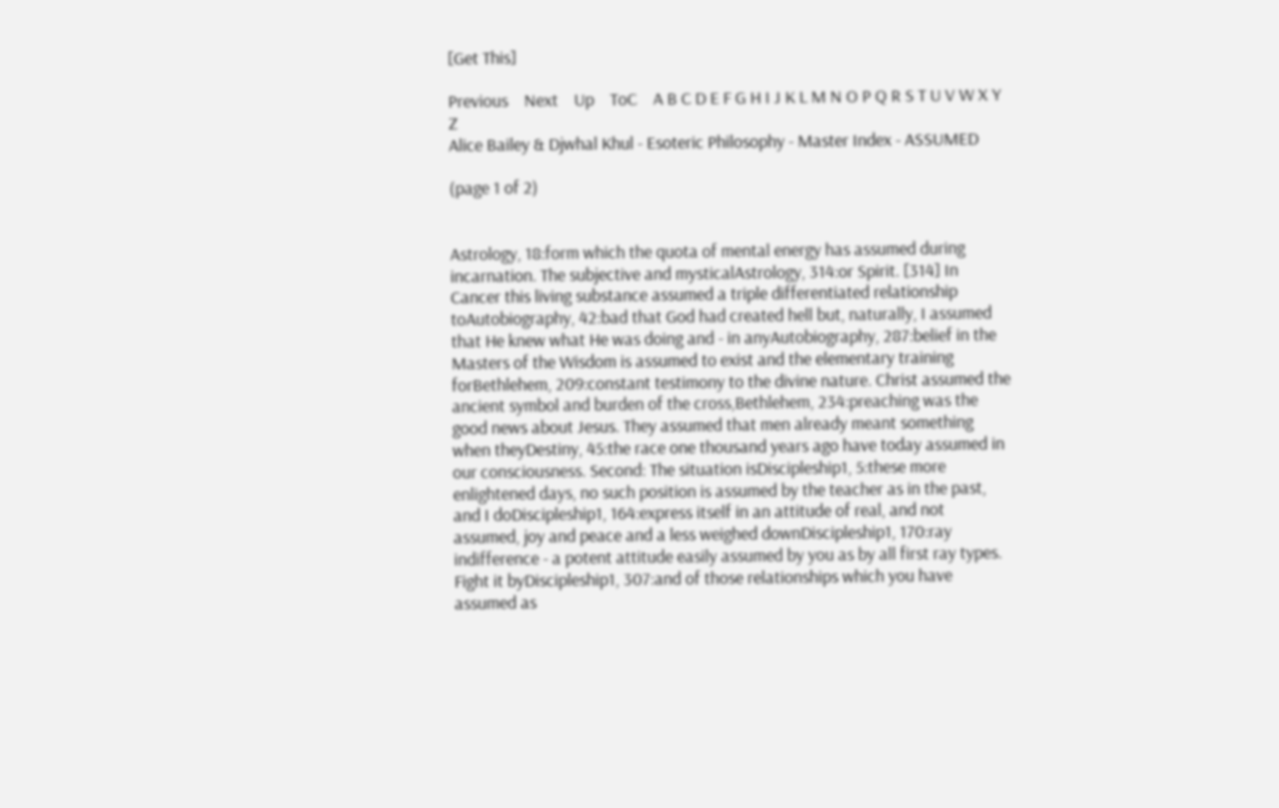[Get This]

Previous    Next    Up    ToC    A B C D E F G H I J K L M N O P Q R S T U V W X Y Z
Alice Bailey & Djwhal Khul - Esoteric Philosophy - Master Index - ASSUMED

(page 1 of 2)


Astrology, 18:form which the quota of mental energy has assumed during incarnation. The subjective and mysticalAstrology, 314:or Spirit. [314] In Cancer this living substance assumed a triple differentiated relationship toAutobiography, 42:bad that God had created hell but, naturally, I assumed that He knew what He was doing and - in anyAutobiography, 287:belief in the Masters of the Wisdom is assumed to exist and the elementary training forBethlehem, 209:constant testimony to the divine nature. Christ assumed the ancient symbol and burden of the cross,Bethlehem, 234:preaching was the good news about Jesus. They assumed that men already meant something when theyDestiny, 45:the race one thousand years ago have today assumed in our consciousness. Second: The situation isDiscipleship1, 5:these more enlightened days, no such position is assumed by the teacher as in the past, and I doDiscipleship1, 164:express itself in an attitude of real, and not assumed, joy and peace and a less weighed downDiscipleship1, 170:ray indifference - a potent attitude easily assumed by you as by all first ray types. Fight it byDiscipleship1, 307:and of those relationships which you have assumed as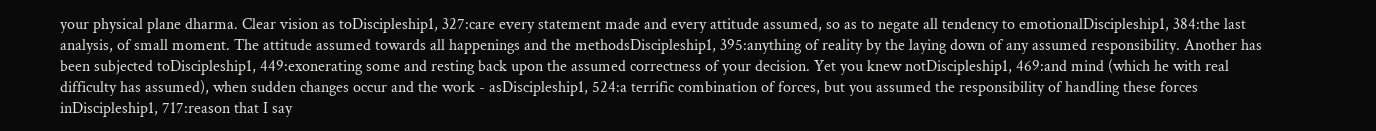your physical plane dharma. Clear vision as toDiscipleship1, 327:care every statement made and every attitude assumed, so as to negate all tendency to emotionalDiscipleship1, 384:the last analysis, of small moment. The attitude assumed towards all happenings and the methodsDiscipleship1, 395:anything of reality by the laying down of any assumed responsibility. Another has been subjected toDiscipleship1, 449:exonerating some and resting back upon the assumed correctness of your decision. Yet you knew notDiscipleship1, 469:and mind (which he with real difficulty has assumed), when sudden changes occur and the work - asDiscipleship1, 524:a terrific combination of forces, but you assumed the responsibility of handling these forces inDiscipleship1, 717:reason that I say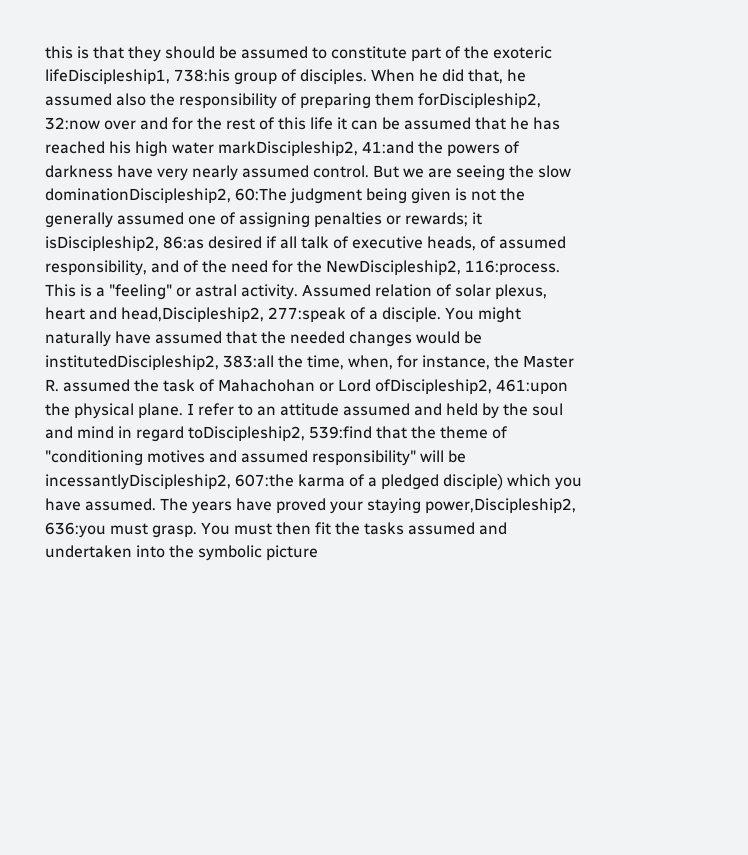this is that they should be assumed to constitute part of the exoteric lifeDiscipleship1, 738:his group of disciples. When he did that, he assumed also the responsibility of preparing them forDiscipleship2, 32:now over and for the rest of this life it can be assumed that he has reached his high water markDiscipleship2, 41:and the powers of darkness have very nearly assumed control. But we are seeing the slow dominationDiscipleship2, 60:The judgment being given is not the generally assumed one of assigning penalties or rewards; it isDiscipleship2, 86:as desired if all talk of executive heads, of assumed responsibility, and of the need for the NewDiscipleship2, 116:process. This is a "feeling" or astral activity. Assumed relation of solar plexus, heart and head,Discipleship2, 277:speak of a disciple. You might naturally have assumed that the needed changes would be institutedDiscipleship2, 383:all the time, when, for instance, the Master R. assumed the task of Mahachohan or Lord ofDiscipleship2, 461:upon the physical plane. I refer to an attitude assumed and held by the soul and mind in regard toDiscipleship2, 539:find that the theme of "conditioning motives and assumed responsibility" will be incessantlyDiscipleship2, 607:the karma of a pledged disciple) which you have assumed. The years have proved your staying power,Discipleship2, 636:you must grasp. You must then fit the tasks assumed and undertaken into the symbolic picture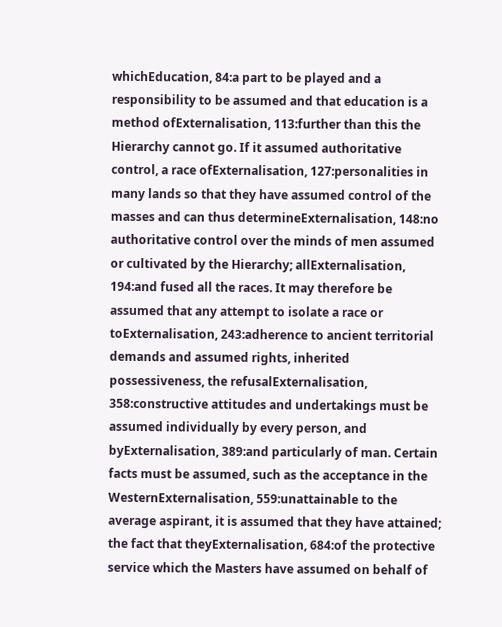whichEducation, 84:a part to be played and a responsibility to be assumed and that education is a method ofExternalisation, 113:further than this the Hierarchy cannot go. If it assumed authoritative control, a race ofExternalisation, 127:personalities in many lands so that they have assumed control of the masses and can thus determineExternalisation, 148:no authoritative control over the minds of men assumed or cultivated by the Hierarchy; allExternalisation, 194:and fused all the races. It may therefore be assumed that any attempt to isolate a race or toExternalisation, 243:adherence to ancient territorial demands and assumed rights, inherited possessiveness, the refusalExternalisation, 358:constructive attitudes and undertakings must be assumed individually by every person, and byExternalisation, 389:and particularly of man. Certain facts must be assumed, such as the acceptance in the WesternExternalisation, 559:unattainable to the average aspirant, it is assumed that they have attained; the fact that theyExternalisation, 684:of the protective service which the Masters have assumed on behalf of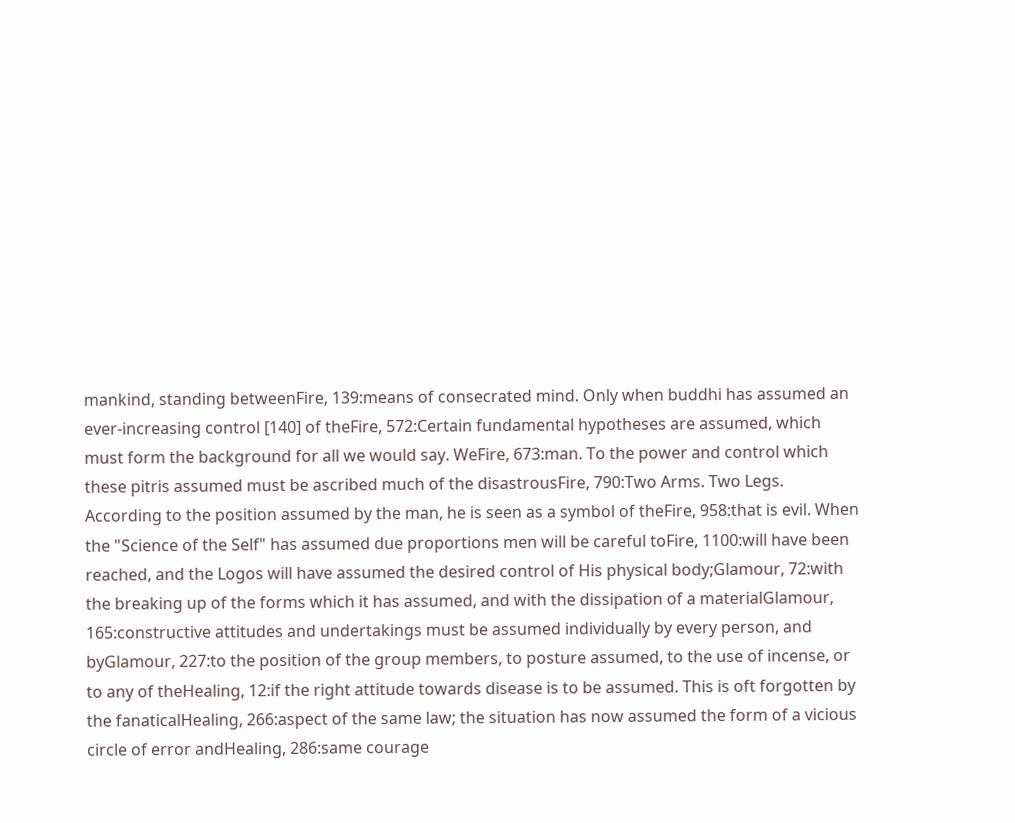mankind, standing betweenFire, 139:means of consecrated mind. Only when buddhi has assumed an ever-increasing control [140] of theFire, 572:Certain fundamental hypotheses are assumed, which must form the background for all we would say. WeFire, 673:man. To the power and control which these pitris assumed must be ascribed much of the disastrousFire, 790:Two Arms. Two Legs. According to the position assumed by the man, he is seen as a symbol of theFire, 958:that is evil. When the "Science of the Self" has assumed due proportions men will be careful toFire, 1100:will have been reached, and the Logos will have assumed the desired control of His physical body;Glamour, 72:with the breaking up of the forms which it has assumed, and with the dissipation of a materialGlamour, 165:constructive attitudes and undertakings must be assumed individually by every person, and byGlamour, 227:to the position of the group members, to posture assumed, to the use of incense, or to any of theHealing, 12:if the right attitude towards disease is to be assumed. This is oft forgotten by the fanaticalHealing, 266:aspect of the same law; the situation has now assumed the form of a vicious circle of error andHealing, 286:same courage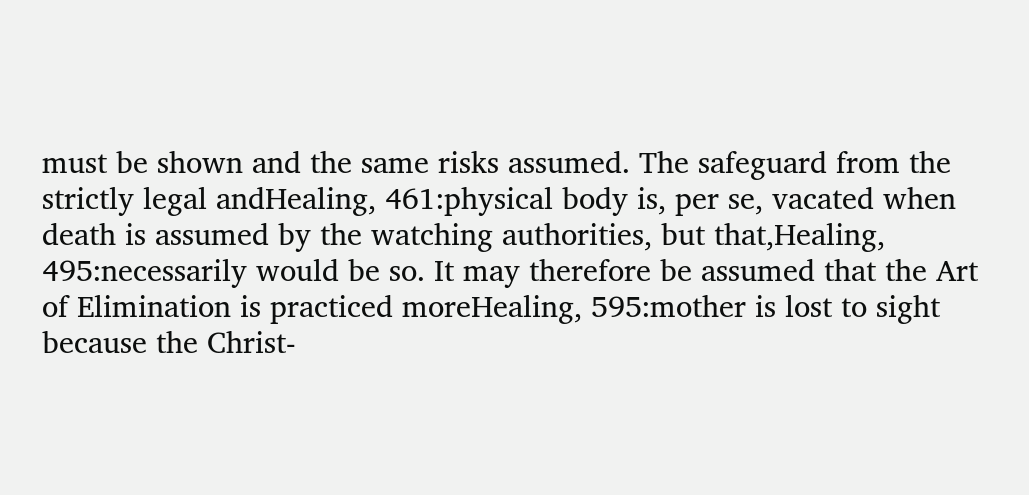must be shown and the same risks assumed. The safeguard from the strictly legal andHealing, 461:physical body is, per se, vacated when death is assumed by the watching authorities, but that,Healing, 495:necessarily would be so. It may therefore be assumed that the Art of Elimination is practiced moreHealing, 595:mother is lost to sight because the Christ-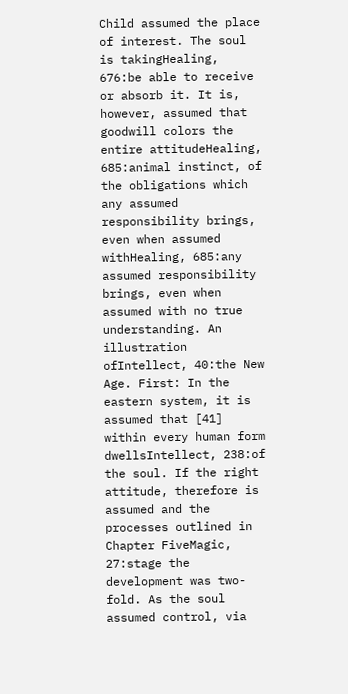Child assumed the place of interest. The soul is takingHealing, 676:be able to receive or absorb it. It is, however, assumed that goodwill colors the entire attitudeHealing, 685:animal instinct, of the obligations which any assumed responsibility brings, even when assumed withHealing, 685:any assumed responsibility brings, even when assumed with no true understanding. An illustration ofIntellect, 40:the New Age. First: In the eastern system, it is assumed that [41] within every human form dwellsIntellect, 238:of the soul. If the right attitude, therefore is assumed and the processes outlined in Chapter FiveMagic, 27:stage the development was two-fold. As the soul assumed control, via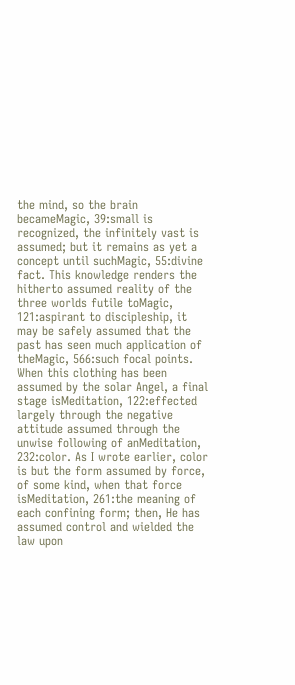the mind, so the brain becameMagic, 39:small is recognized, the infinitely vast is assumed; but it remains as yet a concept until suchMagic, 55:divine fact. This knowledge renders the hitherto assumed reality of the three worlds futile toMagic, 121:aspirant to discipleship, it may be safely assumed that the past has seen much application of theMagic, 566:such focal points. When this clothing has been assumed by the solar Angel, a final stage isMeditation, 122:effected largely through the negative attitude assumed through the unwise following of anMeditation, 232:color. As I wrote earlier, color is but the form assumed by force, of some kind, when that force isMeditation, 261:the meaning of each confining form; then, He has assumed control and wielded the law upon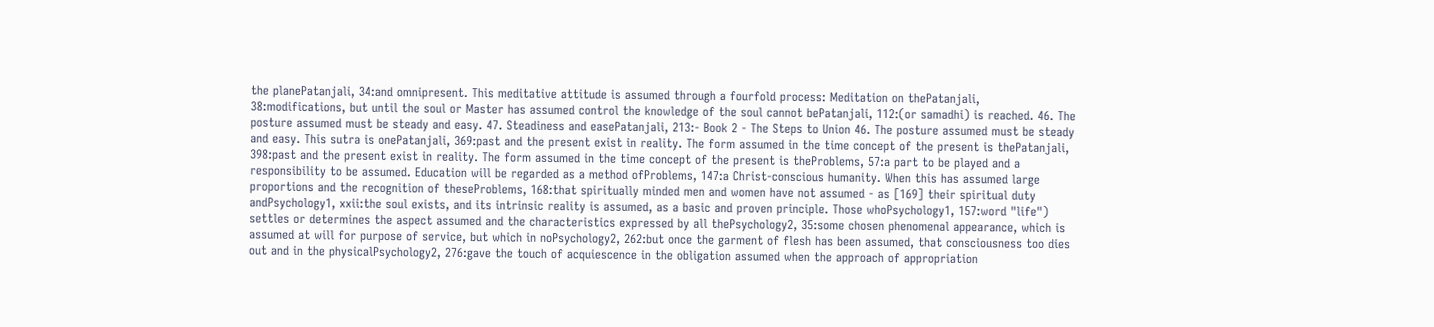the planePatanjali, 34:and omnipresent. This meditative attitude is assumed through a fourfold process: Meditation on thePatanjali, 38:modifications, but until the soul or Master has assumed control the knowledge of the soul cannot bePatanjali, 112:(or samadhi) is reached. 46. The posture assumed must be steady and easy. 47. Steadiness and easePatanjali, 213:- Book 2 - The Steps to Union 46. The posture assumed must be steady and easy. This sutra is onePatanjali, 369:past and the present exist in reality. The form assumed in the time concept of the present is thePatanjali, 398:past and the present exist in reality. The form assumed in the time concept of the present is theProblems, 57:a part to be played and a responsibility to be assumed. Education will be regarded as a method ofProblems, 147:a Christ-conscious humanity. When this has assumed large proportions and the recognition of theseProblems, 168:that spiritually minded men and women have not assumed - as [169] their spiritual duty andPsychology1, xxii:the soul exists, and its intrinsic reality is assumed, as a basic and proven principle. Those whoPsychology1, 157:word "life") settles or determines the aspect assumed and the characteristics expressed by all thePsychology2, 35:some chosen phenomenal appearance, which is assumed at will for purpose of service, but which in noPsychology2, 262:but once the garment of flesh has been assumed, that consciousness too dies out and in the physicalPsychology2, 276:gave the touch of acquiescence in the obligation assumed when the approach of appropriation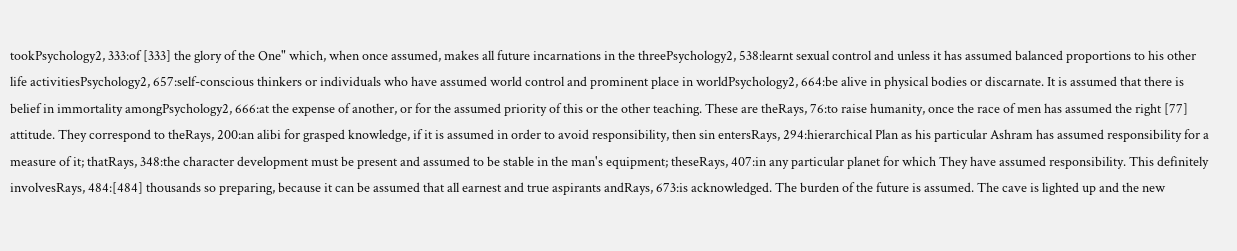tookPsychology2, 333:of [333] the glory of the One" which, when once assumed, makes all future incarnations in the threePsychology2, 538:learnt sexual control and unless it has assumed balanced proportions to his other life activitiesPsychology2, 657:self-conscious thinkers or individuals who have assumed world control and prominent place in worldPsychology2, 664:be alive in physical bodies or discarnate. It is assumed that there is belief in immortality amongPsychology2, 666:at the expense of another, or for the assumed priority of this or the other teaching. These are theRays, 76:to raise humanity, once the race of men has assumed the right [77] attitude. They correspond to theRays, 200:an alibi for grasped knowledge, if it is assumed in order to avoid responsibility, then sin entersRays, 294:hierarchical Plan as his particular Ashram has assumed responsibility for a measure of it; thatRays, 348:the character development must be present and assumed to be stable in the man's equipment; theseRays, 407:in any particular planet for which They have assumed responsibility. This definitely involvesRays, 484:[484] thousands so preparing, because it can be assumed that all earnest and true aspirants andRays, 673:is acknowledged. The burden of the future is assumed. The cave is lighted up and the new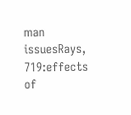man issuesRays, 719:effects of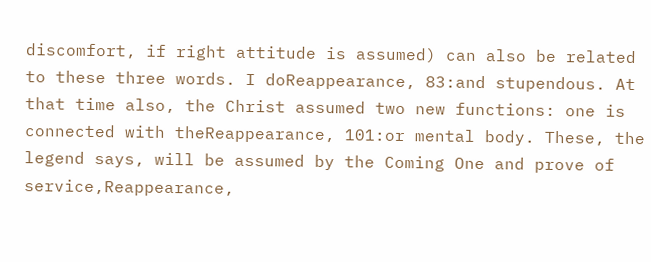discomfort, if right attitude is assumed) can also be related to these three words. I doReappearance, 83:and stupendous. At that time also, the Christ assumed two new functions: one is connected with theReappearance, 101:or mental body. These, the legend says, will be assumed by the Coming One and prove of service,Reappearance,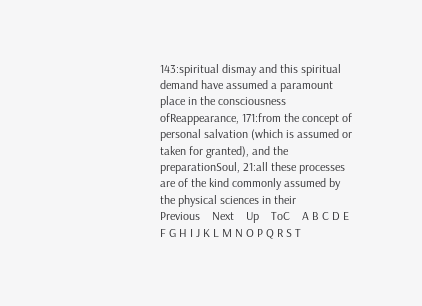143:spiritual dismay and this spiritual demand have assumed a paramount place in the consciousness ofReappearance, 171:from the concept of personal salvation (which is assumed or taken for granted), and the preparationSoul, 21:all these processes are of the kind commonly assumed by the physical sciences in their
Previous    Next    Up    ToC    A B C D E F G H I J K L M N O P Q R S T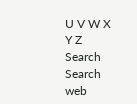U V W X Y Z
Search Search web